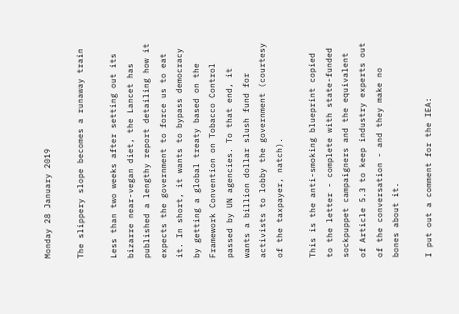Monday 28 January 2019

The slippery slope becomes a runaway train

Less than two weeks after setting out its bizarre near-vegan diet, the Lancet has published a lengthy report detailing how it expects the government to force us to eat it. In short, it wants to bypass democracy by getting a global treaty based on the Framework Convention on Tobacco Control passed by UN agencies. To that end, it wants a billion dollar slush fund for activists to lobby the government (courtesy of the taxpayer, natch).

This is the anti-smoking blueprint copied to the letter - complete with state-funded sockpuppet campaigners and the equivalent of Article 5.3 to keep industry experts out of the conversation - and they make no bones about it.

I put out a comment for the IEA: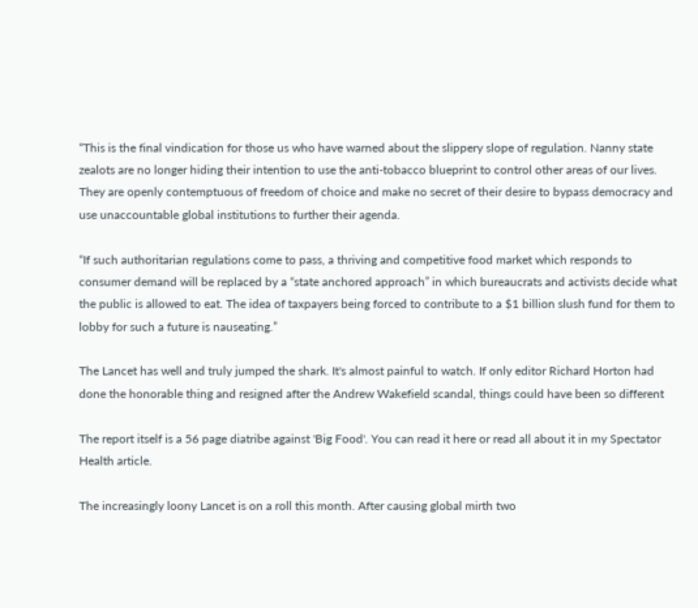“This is the final vindication for those us who have warned about the slippery slope of regulation. Nanny state zealots are no longer hiding their intention to use the anti-tobacco blueprint to control other areas of our lives. They are openly contemptuous of freedom of choice and make no secret of their desire to bypass democracy and use unaccountable global institutions to further their agenda.

“If such authoritarian regulations come to pass, a thriving and competitive food market which responds to consumer demand will be replaced by a “state anchored approach” in which bureaucrats and activists decide what the public is allowed to eat. The idea of taxpayers being forced to contribute to a $1 billion slush fund for them to lobby for such a future is nauseating.”

The Lancet has well and truly jumped the shark. It's almost painful to watch. If only editor Richard Horton had done the honorable thing and resigned after the Andrew Wakefield scandal, things could have been so different

The report itself is a 56 page diatribe against 'Big Food'. You can read it here or read all about it in my Spectator Health article.

The increasingly loony Lancet is on a roll this month. After causing global mirth two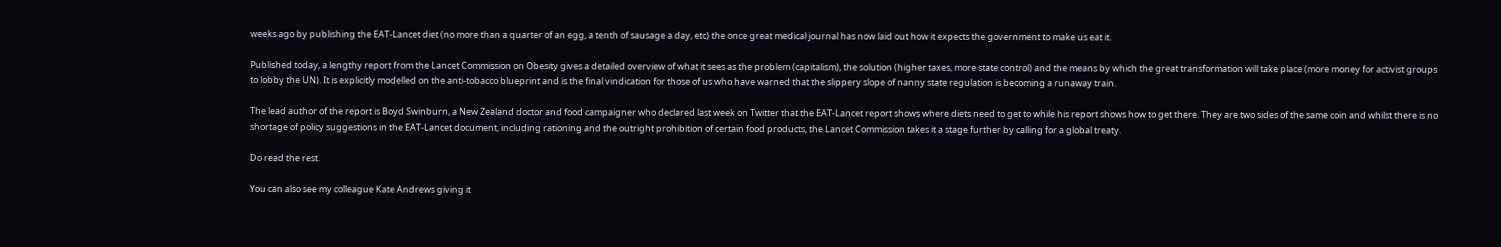weeks ago by publishing the EAT-Lancet diet (no more than a quarter of an egg, a tenth of sausage a day, etc) the once great medical journal has now laid out how it expects the government to make us eat it.

Published today, a lengthy report from the Lancet Commission on Obesity gives a detailed overview of what it sees as the problem (capitalism), the solution (higher taxes, more state control) and the means by which the great transformation will take place (more money for activist groups to lobby the UN). It is explicitly modelled on the anti-tobacco blueprint and is the final vindication for those of us who have warned that the slippery slope of nanny state regulation is becoming a runaway train.

The lead author of the report is Boyd Swinburn, a New Zealand doctor and food campaigner who declared last week on Twitter that the EAT-Lancet report shows where diets need to get to while his report shows how to get there. They are two sides of the same coin and whilst there is no shortage of policy suggestions in the EAT-Lancet document, including rationing and the outright prohibition of certain food products, the Lancet Commission takes it a stage further by calling for a global treaty.

Do read the rest.

You can also see my colleague Kate Andrews giving it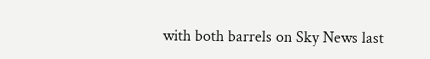with both barrels on Sky News last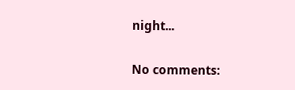night...

No comments: